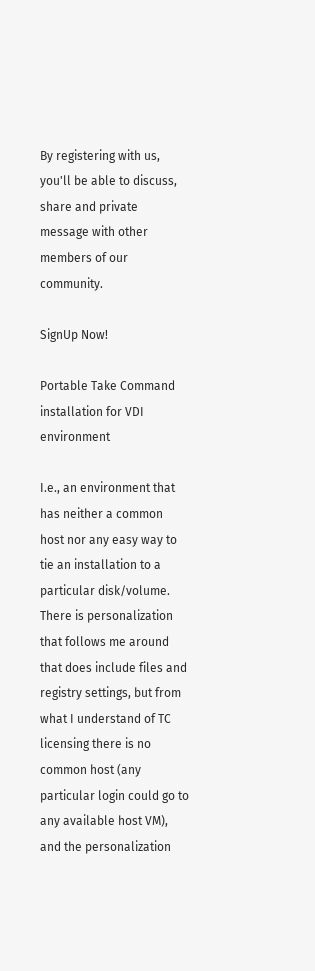By registering with us, you'll be able to discuss, share and private message with other members of our community.

SignUp Now!

Portable Take Command installation for VDI environment

I.e., an environment that has neither a common host nor any easy way to tie an installation to a particular disk/volume. There is personalization that follows me around that does include files and registry settings, but from what I understand of TC licensing there is no common host (any particular login could go to any available host VM), and the personalization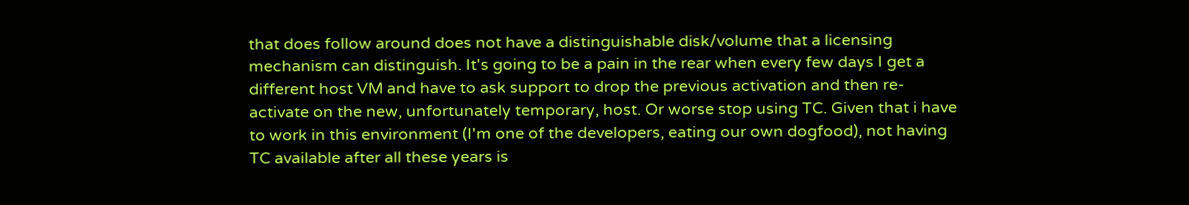that does follow around does not have a distinguishable disk/volume that a licensing mechanism can distinguish. It's going to be a pain in the rear when every few days I get a different host VM and have to ask support to drop the previous activation and then re-activate on the new, unfortunately temporary, host. Or worse stop using TC. Given that i have to work in this environment (I'm one of the developers, eating our own dogfood), not having TC available after all these years is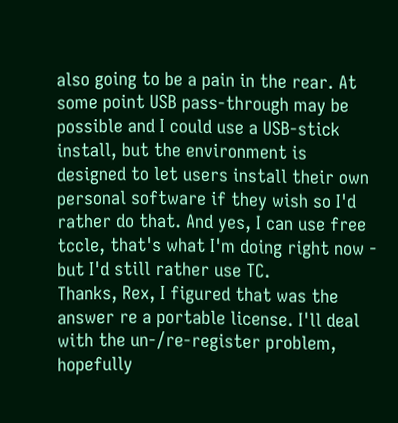also going to be a pain in the rear. At some point USB pass-through may be possible and I could use a USB-stick install, but the environment is designed to let users install their own personal software if they wish so I'd rather do that. And yes, I can use free tccle, that's what I'm doing right now - but I'd still rather use TC.
Thanks, Rex, I figured that was the answer re a portable license. I'll deal with the un-/re-register problem, hopefully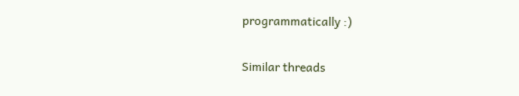programmatically :)

Similar threads